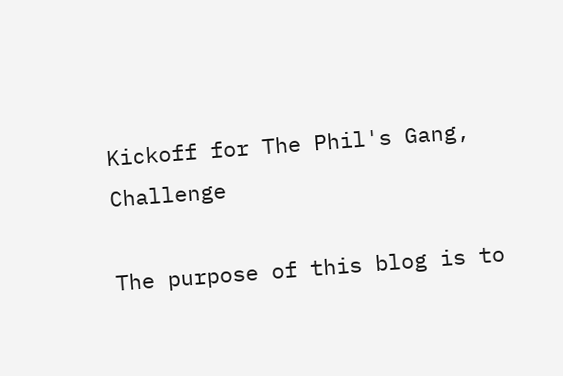Kickoff for The Phil's Gang, Challenge

The purpose of this blog is to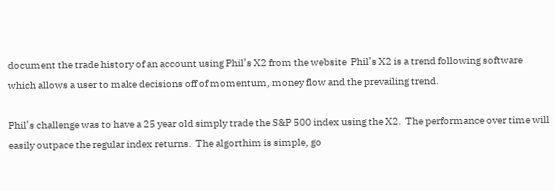document the trade history of an account using Phil’s X2 from the website  Phil’s X2 is a trend following software which allows a user to make decisions off of momentum, money flow and the prevailing trend.

Phil’s challenge was to have a 25 year old simply trade the S&P 500 index using the X2.  The performance over time will easily outpace the regular index returns.  The algorthim is simple, go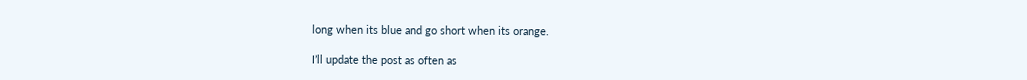long when its blue and go short when its orange.

I’ll update the post as often as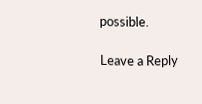possible.

Leave a Reply